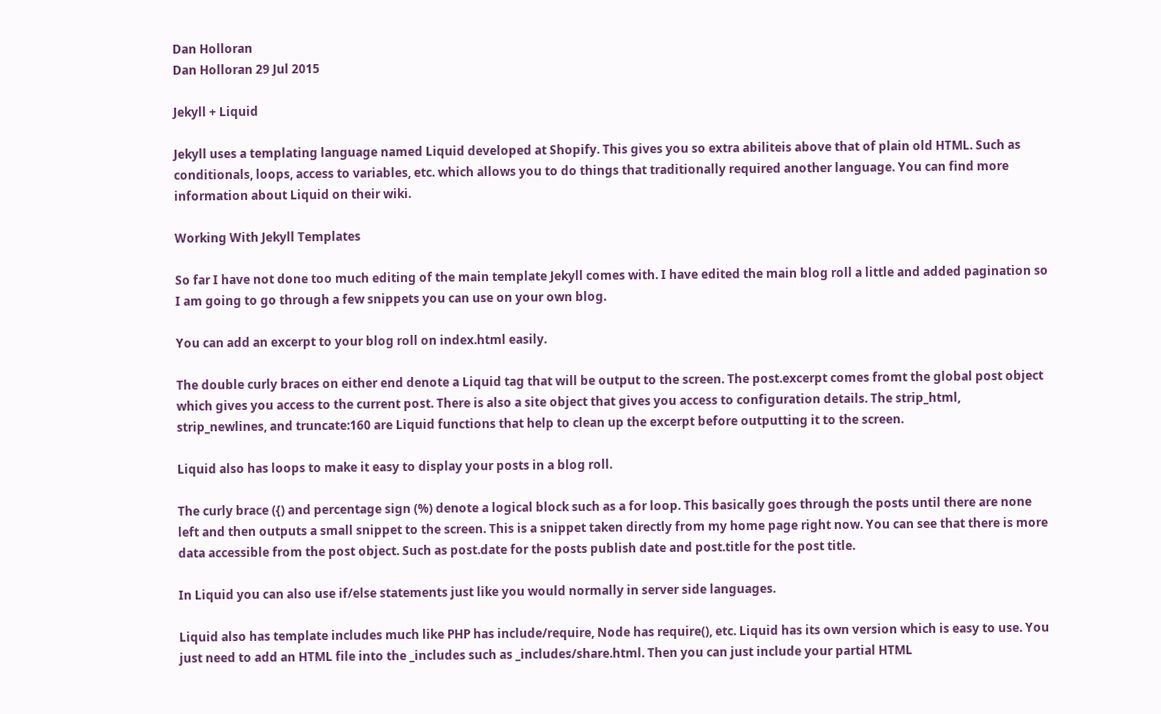Dan Holloran
Dan Holloran 29 Jul 2015

Jekyll + Liquid

Jekyll uses a templating language named Liquid developed at Shopify. This gives you so extra abiliteis above that of plain old HTML. Such as conditionals, loops, access to variables, etc. which allows you to do things that traditionally required another language. You can find more information about Liquid on their wiki.

Working With Jekyll Templates

So far I have not done too much editing of the main template Jekyll comes with. I have edited the main blog roll a little and added pagination so I am going to go through a few snippets you can use on your own blog.

You can add an excerpt to your blog roll on index.html easily.

The double curly braces on either end denote a Liquid tag that will be output to the screen. The post.excerpt comes fromt the global post object which gives you access to the current post. There is also a site object that gives you access to configuration details. The strip_html, strip_newlines, and truncate:160 are Liquid functions that help to clean up the excerpt before outputting it to the screen.

Liquid also has loops to make it easy to display your posts in a blog roll.

The curly brace ({) and percentage sign (%) denote a logical block such as a for loop. This basically goes through the posts until there are none left and then outputs a small snippet to the screen. This is a snippet taken directly from my home page right now. You can see that there is more data accessible from the post object. Such as post.date for the posts publish date and post.title for the post title.

In Liquid you can also use if/else statements just like you would normally in server side languages.

Liquid also has template includes much like PHP has include/require, Node has require(), etc. Liquid has its own version which is easy to use. You just need to add an HTML file into the _includes such as _includes/share.html. Then you can just include your partial HTML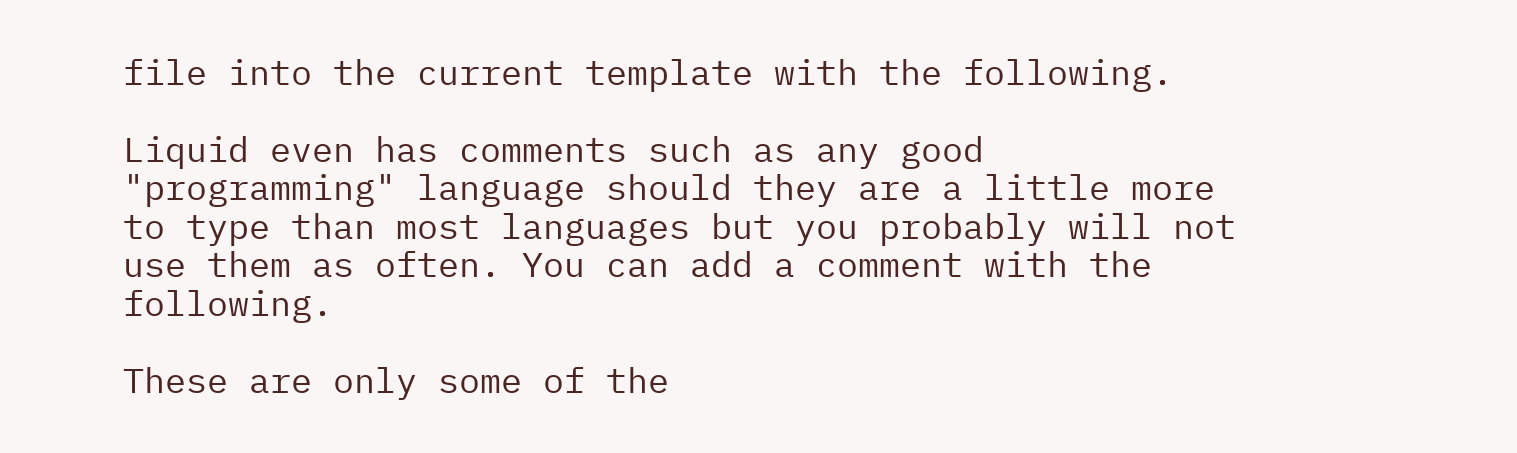file into the current template with the following.

Liquid even has comments such as any good "programming" language should they are a little more to type than most languages but you probably will not use them as often. You can add a comment with the following.

These are only some of the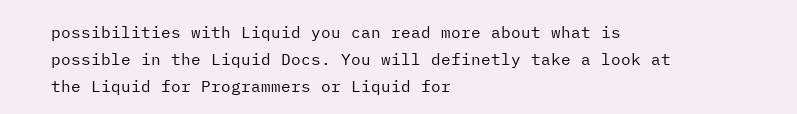possibilities with Liquid you can read more about what is possible in the Liquid Docs. You will definetly take a look at the Liquid for Programmers or Liquid for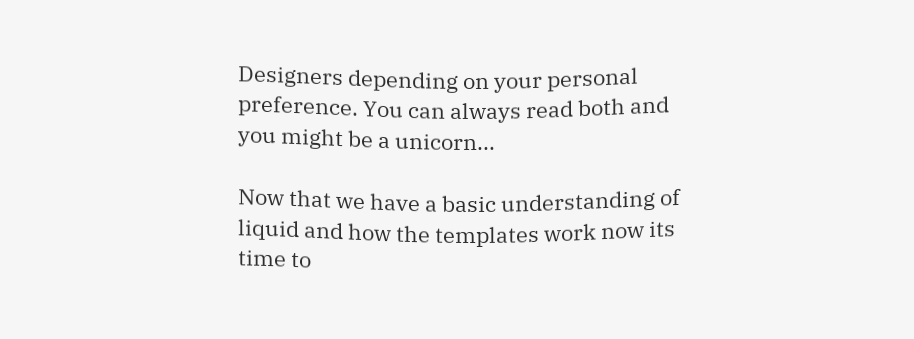Designers depending on your personal preference. You can always read both and you might be a unicorn...

Now that we have a basic understanding of liquid and how the templates work now its time to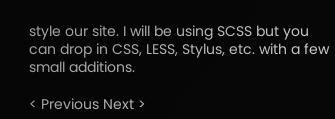style our site. I will be using SCSS but you can drop in CSS, LESS, Stylus, etc. with a few small additions.

< Previous Next >